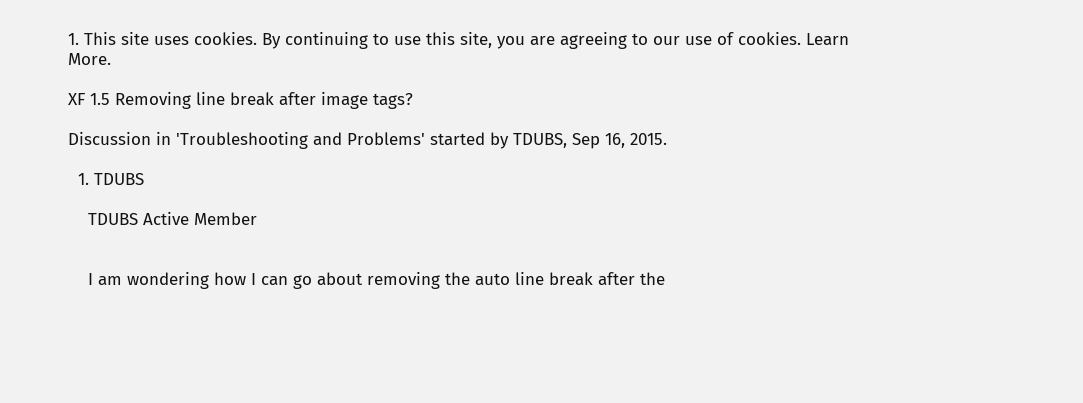1. This site uses cookies. By continuing to use this site, you are agreeing to our use of cookies. Learn More.

XF 1.5 Removing line break after image tags?

Discussion in 'Troubleshooting and Problems' started by TDUBS, Sep 16, 2015.

  1. TDUBS

    TDUBS Active Member


    I am wondering how I can go about removing the auto line break after the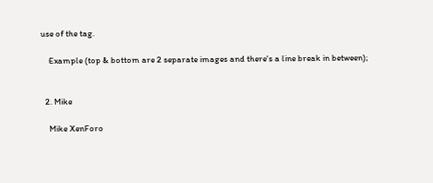use of the tag.

    Example (top & bottom are 2 separate images and there's a line break in between);


  2. Mike

    Mike XenForo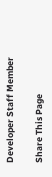Developer Staff Member

Share This Page